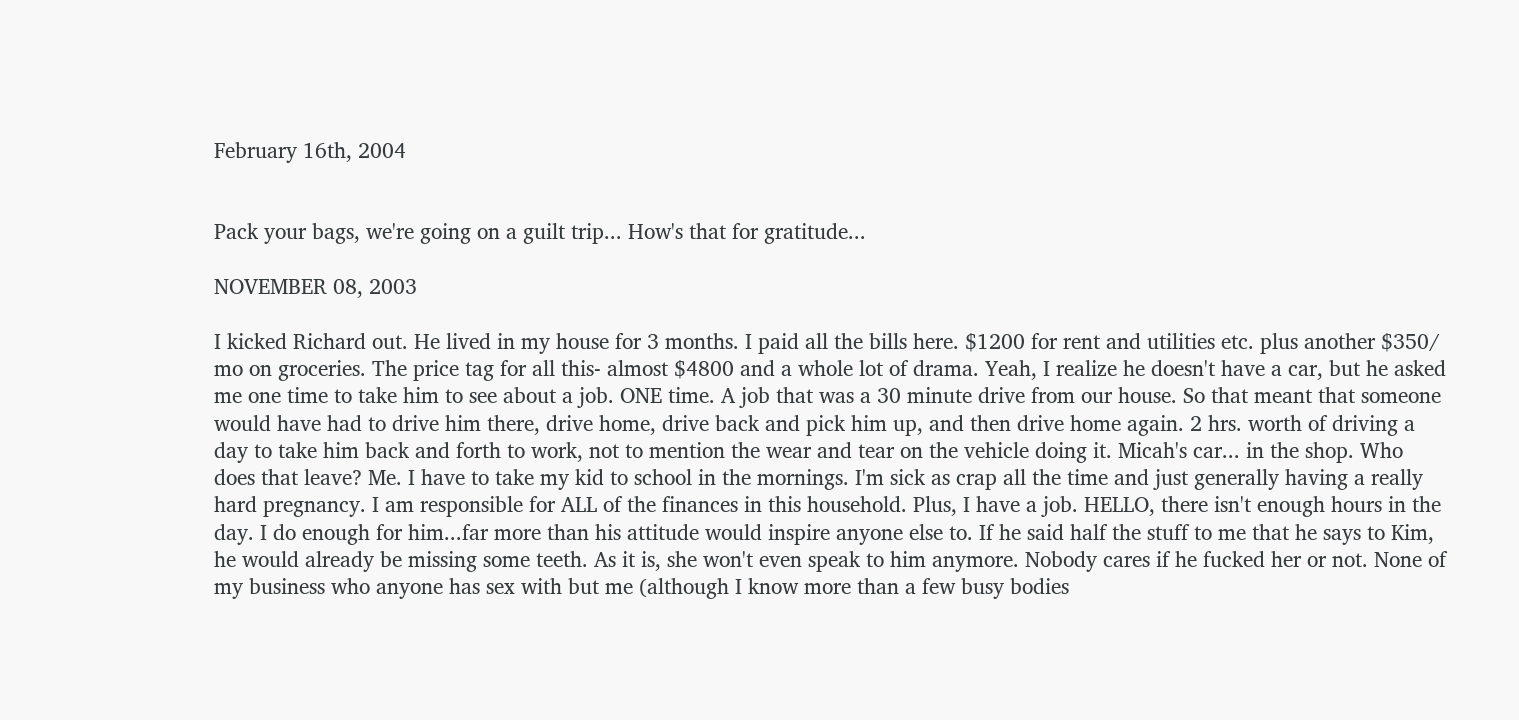February 16th, 2004


Pack your bags, we're going on a guilt trip... How's that for gratitude...

NOVEMBER 08, 2003

I kicked Richard out. He lived in my house for 3 months. I paid all the bills here. $1200 for rent and utilities etc. plus another $350/ mo on groceries. The price tag for all this- almost $4800 and a whole lot of drama. Yeah, I realize he doesn't have a car, but he asked me one time to take him to see about a job. ONE time. A job that was a 30 minute drive from our house. So that meant that someone would have had to drive him there, drive home, drive back and pick him up, and then drive home again. 2 hrs. worth of driving a day to take him back and forth to work, not to mention the wear and tear on the vehicle doing it. Micah's car... in the shop. Who does that leave? Me. I have to take my kid to school in the mornings. I'm sick as crap all the time and just generally having a really hard pregnancy. I am responsible for ALL of the finances in this household. Plus, I have a job. HELLO, there isn't enough hours in the day. I do enough for him...far more than his attitude would inspire anyone else to. If he said half the stuff to me that he says to Kim, he would already be missing some teeth. As it is, she won't even speak to him anymore. Nobody cares if he fucked her or not. None of my business who anyone has sex with but me (although I know more than a few busy bodies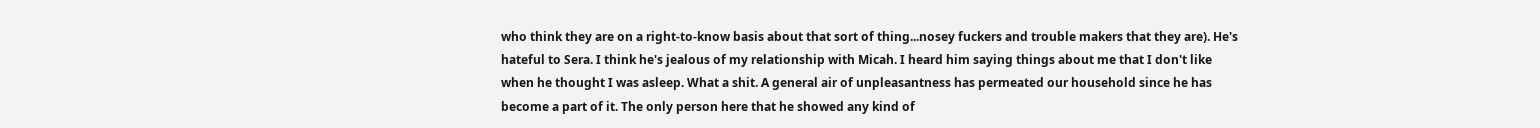who think they are on a right-to-know basis about that sort of thing...nosey fuckers and trouble makers that they are). He's hateful to Sera. I think he's jealous of my relationship with Micah. I heard him saying things about me that I don't like when he thought I was asleep. What a shit. A general air of unpleasantness has permeated our household since he has become a part of it. The only person here that he showed any kind of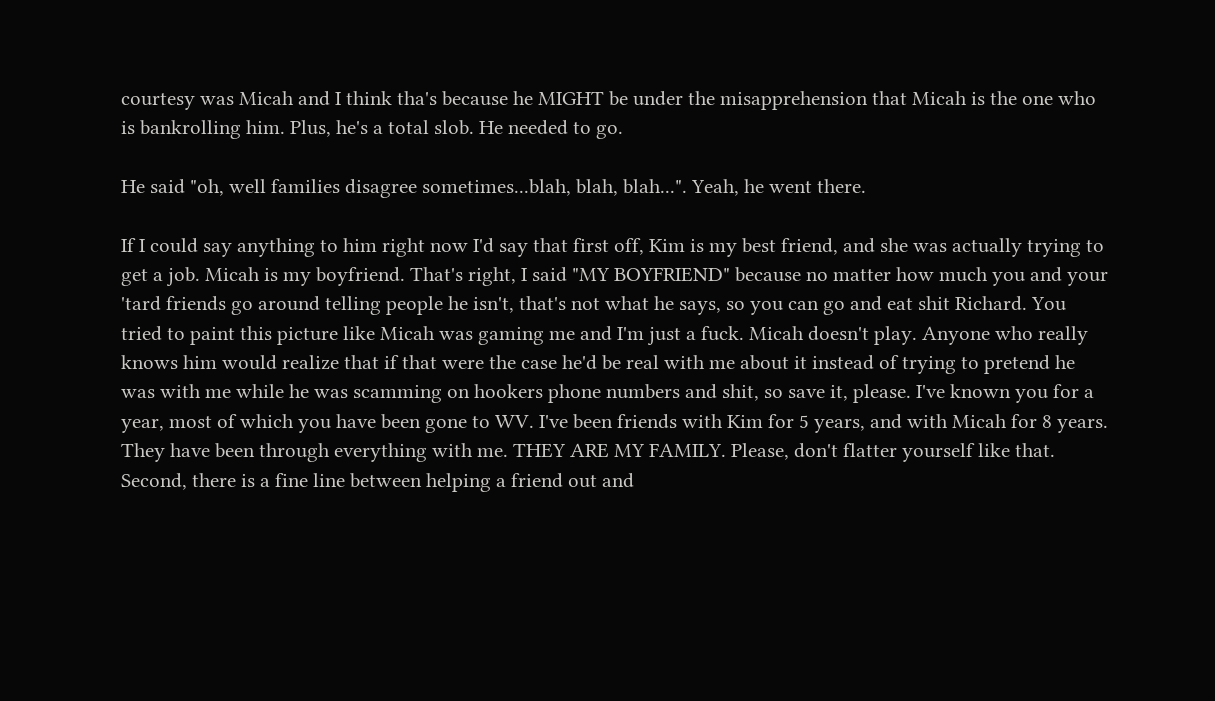courtesy was Micah and I think tha's because he MIGHT be under the misapprehension that Micah is the one who is bankrolling him. Plus, he's a total slob. He needed to go.

He said "oh, well families disagree sometimes...blah, blah, blah...". Yeah, he went there.

If I could say anything to him right now I'd say that first off, Kim is my best friend, and she was actually trying to get a job. Micah is my boyfriend. That's right, I said "MY BOYFRIEND" because no matter how much you and your 'tard friends go around telling people he isn't, that's not what he says, so you can go and eat shit Richard. You tried to paint this picture like Micah was gaming me and I'm just a fuck. Micah doesn't play. Anyone who really knows him would realize that if that were the case he'd be real with me about it instead of trying to pretend he was with me while he was scamming on hookers phone numbers and shit, so save it, please. I've known you for a year, most of which you have been gone to WV. I've been friends with Kim for 5 years, and with Micah for 8 years. They have been through everything with me. THEY ARE MY FAMILY. Please, don't flatter yourself like that. Second, there is a fine line between helping a friend out and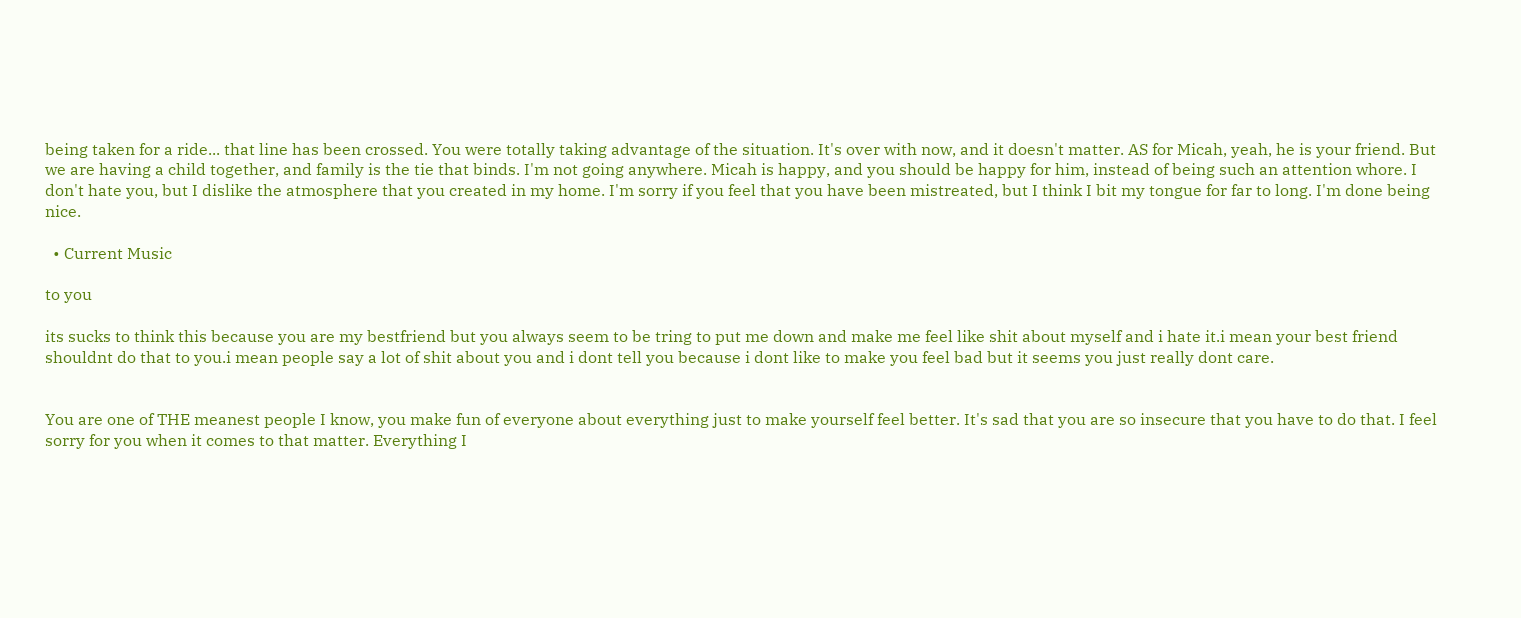being taken for a ride... that line has been crossed. You were totally taking advantage of the situation. It's over with now, and it doesn't matter. AS for Micah, yeah, he is your friend. But we are having a child together, and family is the tie that binds. I'm not going anywhere. Micah is happy, and you should be happy for him, instead of being such an attention whore. I don't hate you, but I dislike the atmosphere that you created in my home. I'm sorry if you feel that you have been mistreated, but I think I bit my tongue for far to long. I'm done being nice.

  • Current Music

to you

its sucks to think this because you are my bestfriend but you always seem to be tring to put me down and make me feel like shit about myself and i hate it.i mean your best friend shouldnt do that to you.i mean people say a lot of shit about you and i dont tell you because i dont like to make you feel bad but it seems you just really dont care.


You are one of THE meanest people I know, you make fun of everyone about everything just to make yourself feel better. It's sad that you are so insecure that you have to do that. I feel sorry for you when it comes to that matter. Everything I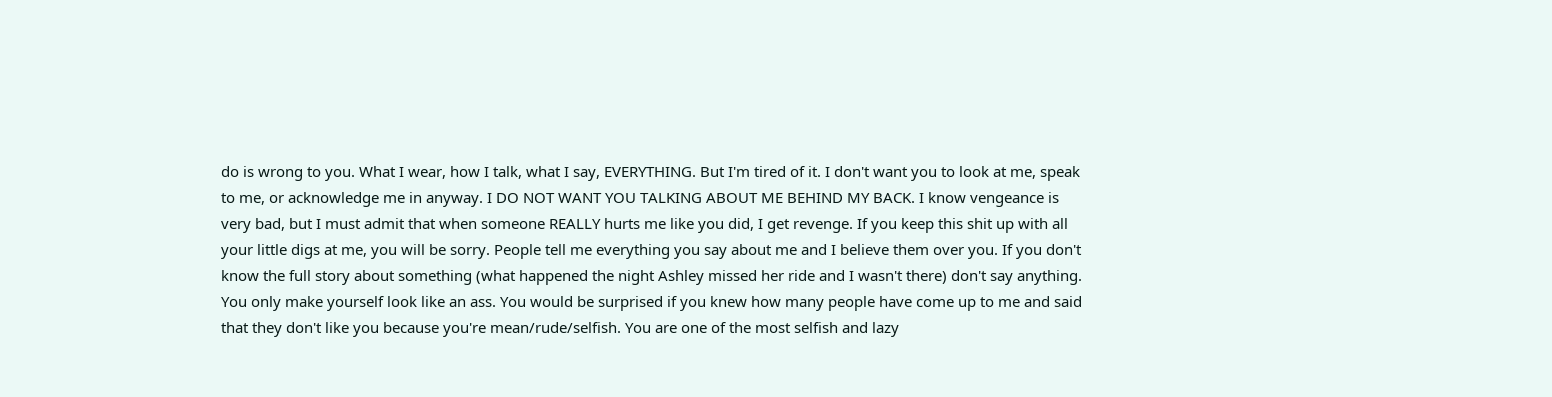do is wrong to you. What I wear, how I talk, what I say, EVERYTHING. But I'm tired of it. I don't want you to look at me, speak to me, or acknowledge me in anyway. I DO NOT WANT YOU TALKING ABOUT ME BEHIND MY BACK. I know vengeance is very bad, but I must admit that when someone REALLY hurts me like you did, I get revenge. If you keep this shit up with all your little digs at me, you will be sorry. People tell me everything you say about me and I believe them over you. If you don't know the full story about something (what happened the night Ashley missed her ride and I wasn't there) don't say anything. You only make yourself look like an ass. You would be surprised if you knew how many people have come up to me and said that they don't like you because you're mean/rude/selfish. You are one of the most selfish and lazy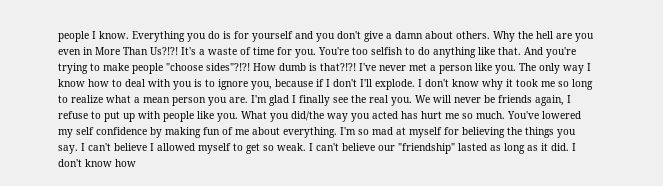people I know. Everything you do is for yourself and you don't give a damn about others. Why the hell are you even in More Than Us?!?! It's a waste of time for you. You're too selfish to do anything like that. And you're trying to make people "choose sides"?!?! How dumb is that?!?! I've never met a person like you. The only way I know how to deal with you is to ignore you, because if I don't I'll explode. I don't know why it took me so long to realize what a mean person you are. I'm glad I finally see the real you. We will never be friends again, I refuse to put up with people like you. What you did/the way you acted has hurt me so much. You've lowered my self confidence by making fun of me about everything. I'm so mad at myself for believing the things you say. I can't believe I allowed myself to get so weak. I can't believe our "friendship" lasted as long as it did. I don't know how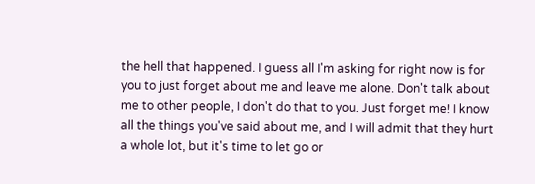the hell that happened. I guess all I'm asking for right now is for you to just forget about me and leave me alone. Don't talk about me to other people, I don't do that to you. Just forget me! I know all the things you've said about me, and I will admit that they hurt a whole lot, but it's time to let go or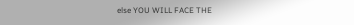else YOU WILL FACE THE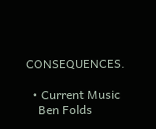CONSEQUENCES.

  • Current Music
    Ben Folds